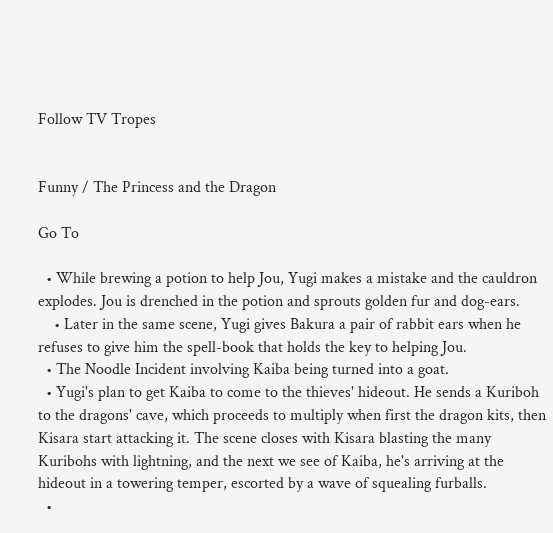Follow TV Tropes


Funny / The Princess and the Dragon

Go To

  • While brewing a potion to help Jou, Yugi makes a mistake and the cauldron explodes. Jou is drenched in the potion and sprouts golden fur and dog-ears.
    • Later in the same scene, Yugi gives Bakura a pair of rabbit ears when he refuses to give him the spell-book that holds the key to helping Jou.
  • The Noodle Incident involving Kaiba being turned into a goat.
  • Yugi's plan to get Kaiba to come to the thieves' hideout. He sends a Kuriboh to the dragons' cave, which proceeds to multiply when first the dragon kits, then Kisara start attacking it. The scene closes with Kisara blasting the many Kuribohs with lightning, and the next we see of Kaiba, he's arriving at the hideout in a towering temper, escorted by a wave of squealing furballs.
  •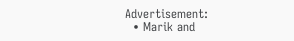Advertisement:
  • Marik and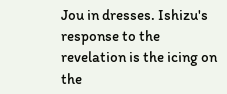Jou in dresses. Ishizu's response to the revelation is the icing on the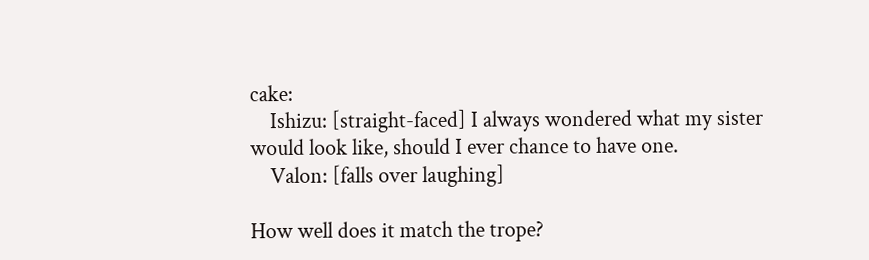cake:
    Ishizu: [straight-faced] I always wondered what my sister would look like, should I ever chance to have one.
    Valon: [falls over laughing]

How well does it match the trope?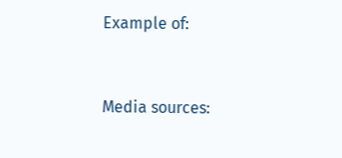Example of:


Media sources: